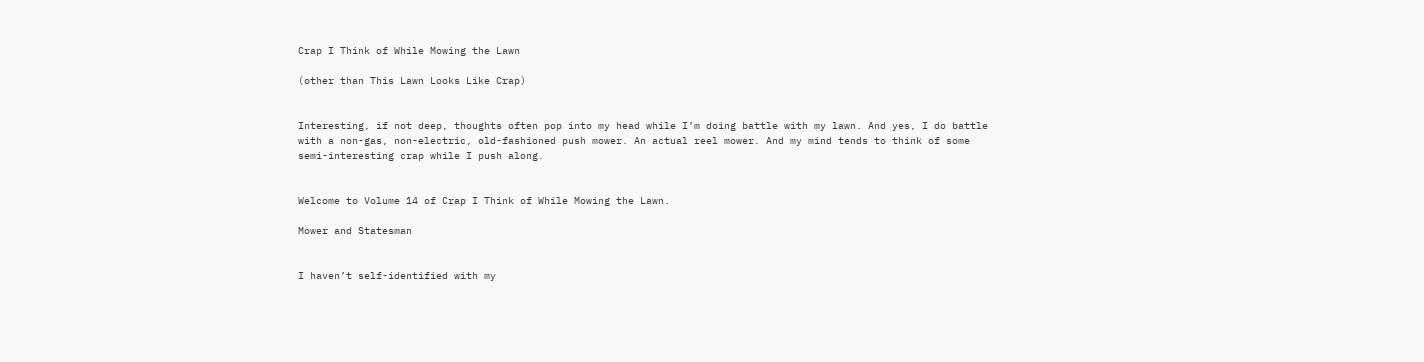Crap I Think of While Mowing the Lawn

(other than This Lawn Looks Like Crap)


Interesting, if not deep, thoughts often pop into my head while I’m doing battle with my lawn. And yes, I do battle with a non-gas, non-electric, old-fashioned push mower. An actual reel mower. And my mind tends to think of some semi-interesting crap while I push along.


Welcome to Volume 14 of Crap I Think of While Mowing the Lawn.

Mower and Statesman


I haven’t self-identified with my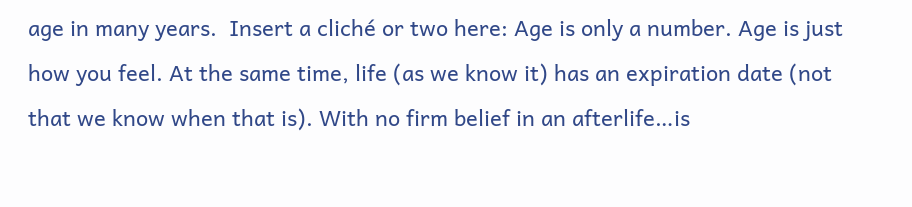age in many years.  Insert a cliché or two here: Age is only a number. Age is just how you feel. At the same time, life (as we know it) has an expiration date (not that we know when that is). With no firm belief in an afterlife…is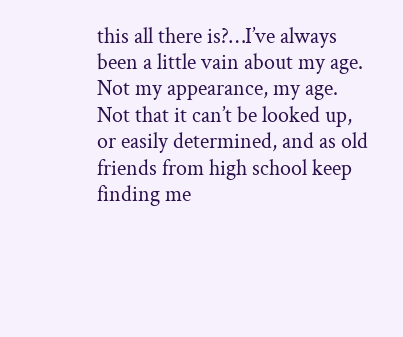this all there is?…I’ve always been a little vain about my age.  Not my appearance, my age. Not that it can’t be looked up, or easily determined, and as old friends from high school keep finding me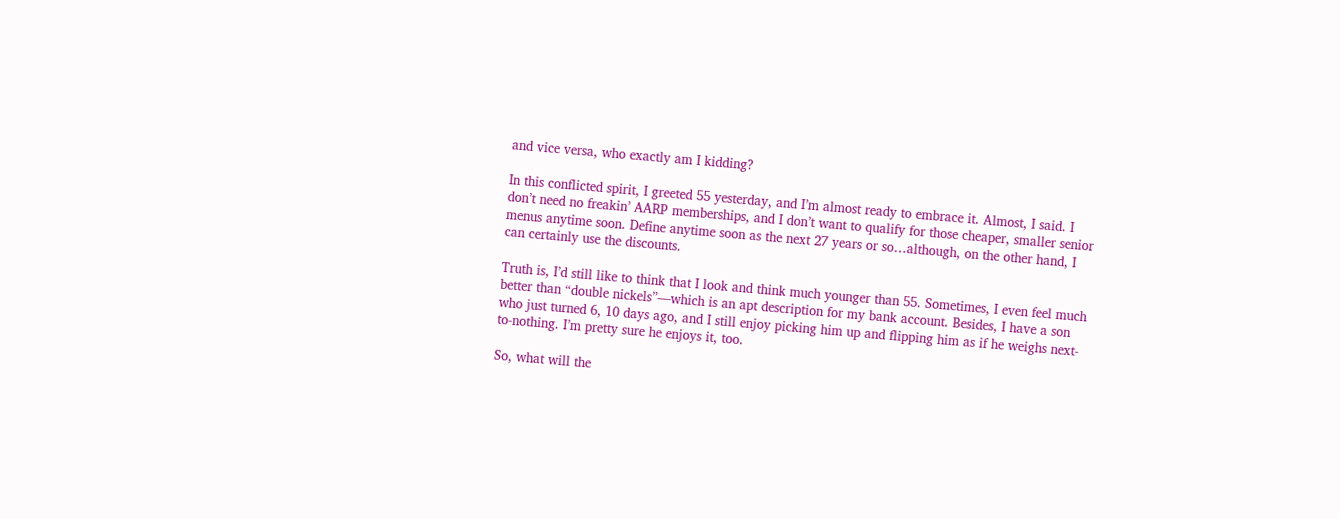and vice versa, who exactly am I kidding?

In this conflicted spirit, I greeted 55 yesterday, and I’m almost ready to embrace it. Almost, I said. I don’t need no freakin’ AARP memberships, and I don’t want to qualify for those cheaper, smaller senior menus anytime soon. Define anytime soon as the next 27 years or so…although, on the other hand, I can certainly use the discounts.

Truth is, I’d still like to think that I look and think much younger than 55. Sometimes, I even feel much better than “double nickels”—which is an apt description for my bank account. Besides, I have a son who just turned 6, 10 days ago, and I still enjoy picking him up and flipping him as if he weighs next-to-nothing. I’m pretty sure he enjoys it, too.

So, what will the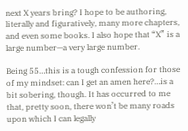next X years bring? I hope to be authoring, literally and figuratively, many more chapters, and even some books. I also hope that “X” is a large number—a very large number.

Being 55…this is a tough confession for those of my mindset: can I get an amen here?…is a bit sobering, though. It has occurred to me that, pretty soon, there won’t be many roads upon which I can legally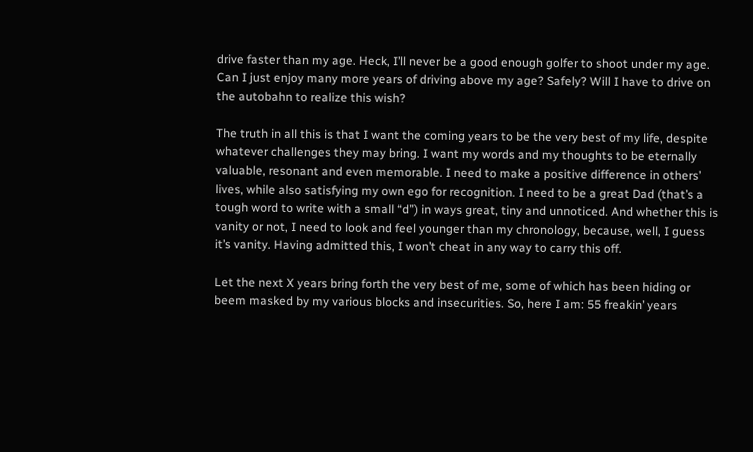drive faster than my age. Heck, I’ll never be a good enough golfer to shoot under my age. Can I just enjoy many more years of driving above my age? Safely? Will I have to drive on the autobahn to realize this wish?

The truth in all this is that I want the coming years to be the very best of my life, despite whatever challenges they may bring. I want my words and my thoughts to be eternally valuable, resonant and even memorable. I need to make a positive difference in others’ lives, while also satisfying my own ego for recognition. I need to be a great Dad (that’s a tough word to write with a small “d”) in ways great, tiny and unnoticed. And whether this is vanity or not, I need to look and feel younger than my chronology, because, well, I guess it’s vanity. Having admitted this, I won’t cheat in any way to carry this off.

Let the next X years bring forth the very best of me, some of which has been hiding or beem masked by my various blocks and insecurities. So, here I am: 55 freakin’ years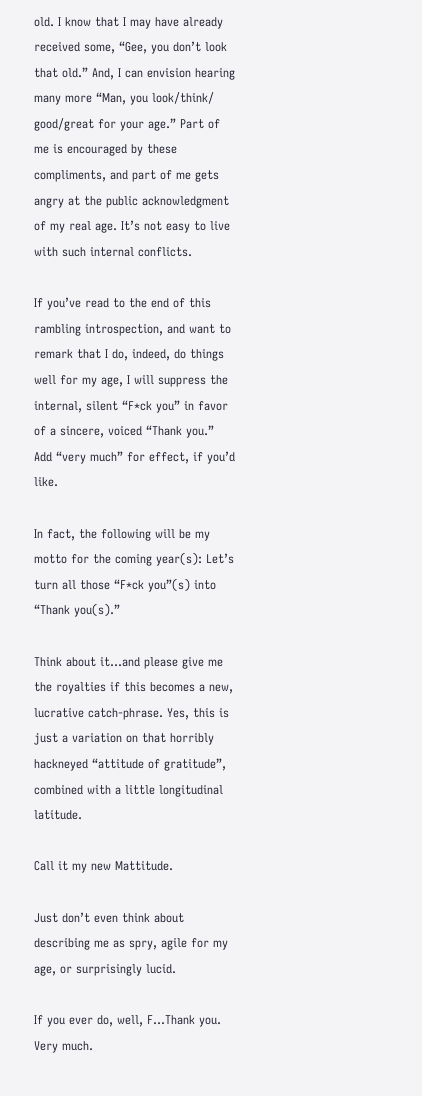old. I know that I may have already received some, “Gee, you don’t look that old.” And, I can envision hearing many more “Man, you look/think/ good/great for your age.” Part of me is encouraged by these compliments, and part of me gets angry at the public acknowledgment of my real age. It’s not easy to live with such internal conflicts.

If you’ve read to the end of this rambling introspection, and want to remark that I do, indeed, do things well for my age, I will suppress the internal, silent “F*ck you” in favor of a sincere, voiced “Thank you.”  Add “very much” for effect, if you’d like.

In fact, the following will be my motto for the coming year(s): Let’s turn all those “F*ck you”(s) into “Thank you(s).”

Think about it…and please give me the royalties if this becomes a new, lucrative catch-phrase. Yes, this is just a variation on that horribly hackneyed “attitude of gratitude”, combined with a little longitudinal latitude.

Call it my new Mattitude.

Just don’t even think about describing me as spry, agile for my age, or surprisingly lucid.

If you ever do, well, F…Thank you. Very much.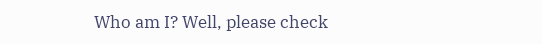Who am I? Well, please check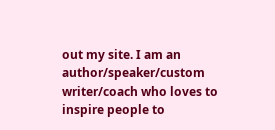out my site. I am an author/speaker/custom writer/coach who loves to inspire people to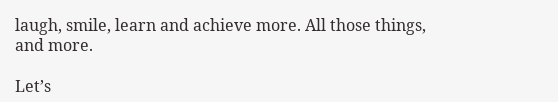laugh, smile, learn and achieve more. All those things, and more.

Let’s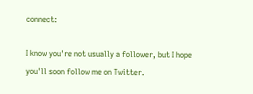connect:

I know you're not usually a follower, but I hope you'll soon follow me on Twitter.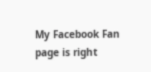My Facebook Fan page is right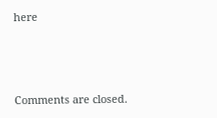here



Comments are closed.